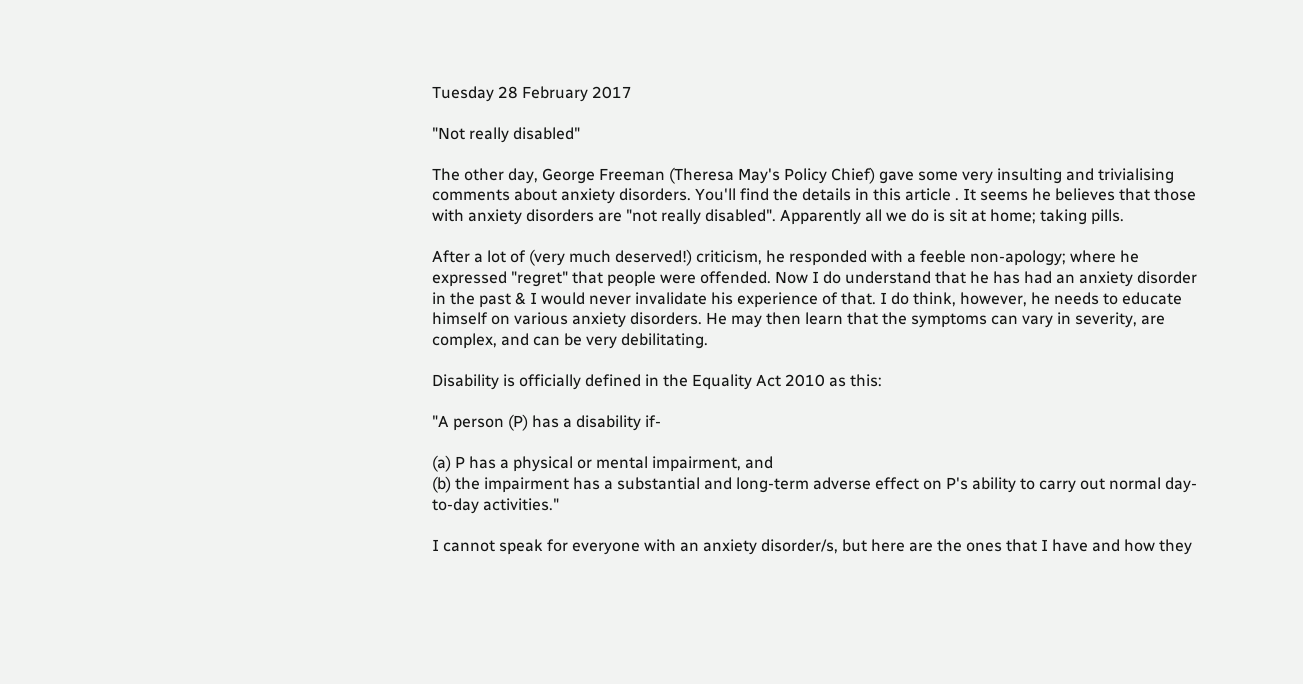Tuesday 28 February 2017

"Not really disabled"

The other day, George Freeman (Theresa May's Policy Chief) gave some very insulting and trivialising comments about anxiety disorders. You'll find the details in this article . It seems he believes that those with anxiety disorders are "not really disabled". Apparently all we do is sit at home; taking pills.

After a lot of (very much deserved!) criticism, he responded with a feeble non-apology; where he expressed "regret" that people were offended. Now I do understand that he has had an anxiety disorder in the past & I would never invalidate his experience of that. I do think, however, he needs to educate himself on various anxiety disorders. He may then learn that the symptoms can vary in severity, are complex, and can be very debilitating.

Disability is officially defined in the Equality Act 2010 as this:

"A person (P) has a disability if-

(a) P has a physical or mental impairment, and
(b) the impairment has a substantial and long-term adverse effect on P's ability to carry out normal day-to-day activities."

I cannot speak for everyone with an anxiety disorder/s, but here are the ones that I have and how they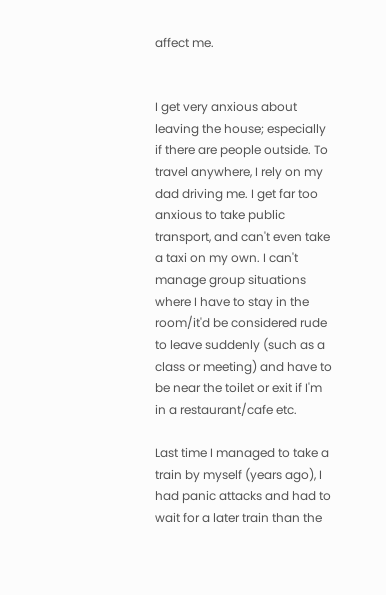affect me.


I get very anxious about leaving the house; especially if there are people outside. To travel anywhere, I rely on my dad driving me. I get far too anxious to take public transport, and can't even take a taxi on my own. I can't manage group situations where I have to stay in the room/it'd be considered rude to leave suddenly (such as a class or meeting) and have to be near the toilet or exit if I'm in a restaurant/cafe etc.

Last time I managed to take a train by myself (years ago), I had panic attacks and had to wait for a later train than the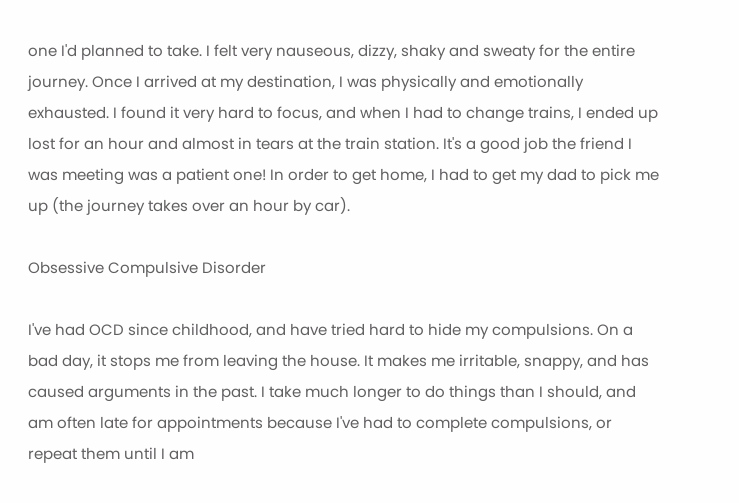one I'd planned to take. I felt very nauseous, dizzy, shaky and sweaty for the entire journey. Once I arrived at my destination, I was physically and emotionally exhausted. I found it very hard to focus, and when I had to change trains, I ended up lost for an hour and almost in tears at the train station. It's a good job the friend I was meeting was a patient one! In order to get home, I had to get my dad to pick me up (the journey takes over an hour by car).

Obsessive Compulsive Disorder

I've had OCD since childhood, and have tried hard to hide my compulsions. On a bad day, it stops me from leaving the house. It makes me irritable, snappy, and has caused arguments in the past. I take much longer to do things than I should, and am often late for appointments because I've had to complete compulsions, or repeat them until I am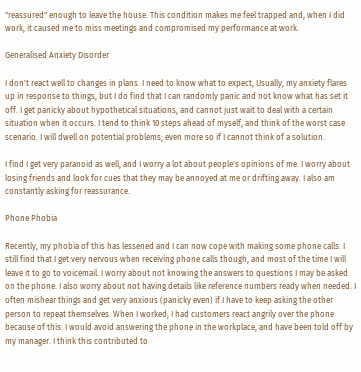"reassured" enough to leave the house. This condition makes me feel trapped and, when I did work, it caused me to miss meetings and compromised my performance at work.

Generalised Anxiety Disorder

I don't react well to changes in plans. I need to know what to expect, Usually, my anxiety flares up in response to things, but I do find that I can randomly panic and not know what has set it off. I get panicky about hypothetical situations, and cannot just wait to deal with a certain situation when it occurs. I tend to think 10 steps ahead of myself, and think of the worst case scenario. I will dwell on potential problems; even more so if I cannot think of a solution.

I find I get very paranoid as well, and I worry a lot about people's opinions of me. I worry about losing friends and look for cues that they may be annoyed at me or drifting away. I also am constantly asking for reassurance.

Phone Phobia

Recently, my phobia of this has lessened and I can now cope with making some phone calls. I still find that I get very nervous when receiving phone calls though, and most of the time I will leave it to go to voicemail. I worry about not knowing the answers to questions I may be asked on the phone. I also worry about not having details like reference numbers ready when needed. I often mishear things and get very anxious (panicky even) if I have to keep asking the other person to repeat themselves. When I worked, I had customers react angrily over the phone because of this. I would avoid answering the phone in the workplace, and have been told off by my manager. I think this contributed to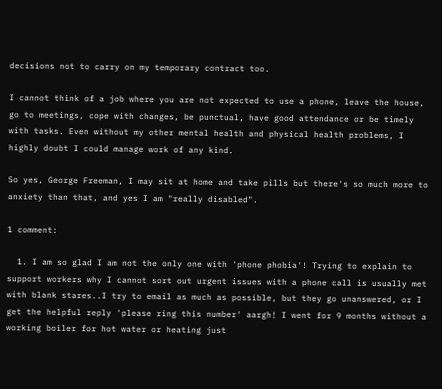decisions not to carry on my temporary contract too.

I cannot think of a job where you are not expected to use a phone, leave the house, go to meetings, cope with changes, be punctual, have good attendance or be timely with tasks. Even without my other mental health and physical health problems, I highly doubt I could manage work of any kind.

So yes, George Freeman, I may sit at home and take pills but there's so much more to anxiety than that, and yes I am "really disabled".

1 comment:

  1. I am so glad I am not the only one with 'phone phobia'! Trying to explain to support workers why I cannot sort out urgent issues with a phone call is usually met with blank stares..I try to email as much as possible, but they go unanswered, or I get the helpful reply 'please ring this number' aargh! I went for 9 months without a working boiler for hot water or heating just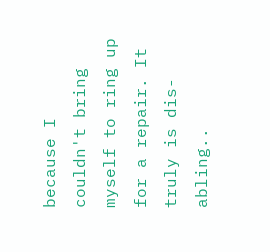because I couldn't bring myself to ring up for a repair. It truly is dis-abling..